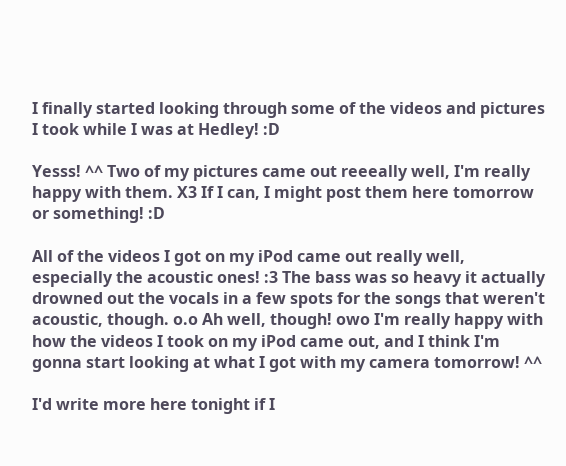I finally started looking through some of the videos and pictures I took while I was at Hedley! :D

Yesss! ^^ Two of my pictures came out reeeally well, I'm really happy with them. X3 If I can, I might post them here tomorrow or something! :D

All of the videos I got on my iPod came out really well, especially the acoustic ones! :3 The bass was so heavy it actually drowned out the vocals in a few spots for the songs that weren't acoustic, though. o.o Ah well, though! owo I'm really happy with how the videos I took on my iPod came out, and I think I'm gonna start looking at what I got with my camera tomorrow! ^^

I'd write more here tonight if I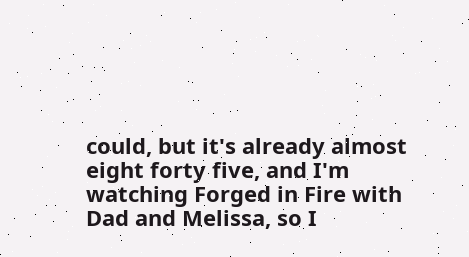could, but it's already almost eight forty five, and I'm watching Forged in Fire with Dad and Melissa, so I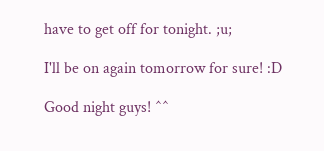have to get off for tonight. ;u;

I'll be on again tomorrow for sure! :D

Good night guys! ^^